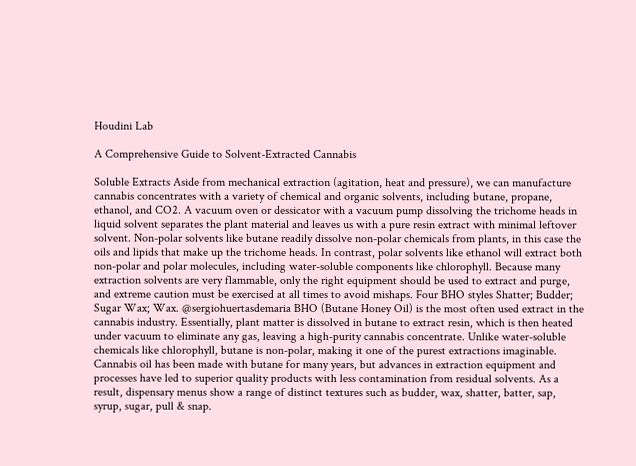Houdini Lab

A Comprehensive Guide to Solvent-Extracted Cannabis

Soluble Extracts Aside from mechanical extraction (agitation, heat and pressure), we can manufacture cannabis concentrates with a variety of chemical and organic solvents, including butane, propane, ethanol, and CO2. A vacuum oven or dessicator with a vacuum pump dissolving the trichome heads in liquid solvent separates the plant material and leaves us with a pure resin extract with minimal leftover solvent. Non-polar solvents like butane readily dissolve non-polar chemicals from plants, in this case the oils and lipids that make up the trichome heads. In contrast, polar solvents like ethanol will extract both non-polar and polar molecules, including water-soluble components like chlorophyll. Because many extraction solvents are very flammable, only the right equipment should be used to extract and purge, and extreme caution must be exercised at all times to avoid mishaps. Four BHO styles Shatter; Budder; Sugar Wax; Wax. @sergiohuertasdemaria BHO (Butane Honey Oil) is the most often used extract in the cannabis industry. Essentially, plant matter is dissolved in butane to extract resin, which is then heated under vacuum to eliminate any gas, leaving a high-purity cannabis concentrate. Unlike water-soluble chemicals like chlorophyll, butane is non-polar, making it one of the purest extractions imaginable. Cannabis oil has been made with butane for many years, but advances in extraction equipment and processes have led to superior quality products with less contamination from residual solvents. As a result, dispensary menus show a range of distinct textures such as budder, wax, shatter, batter, sap, syrup, sugar, pull & snap.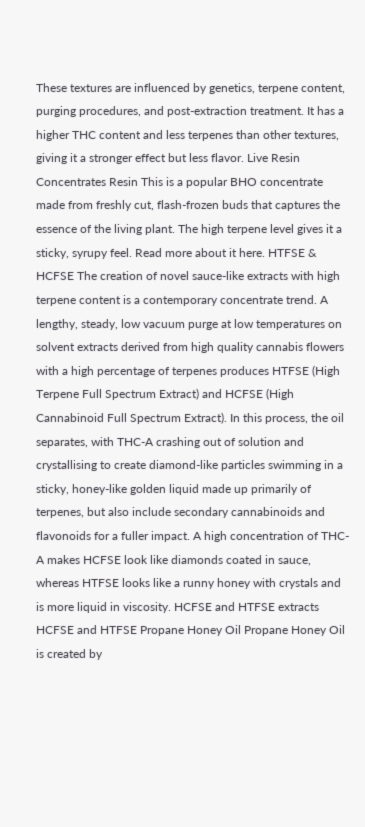These textures are influenced by genetics, terpene content, purging procedures, and post-extraction treatment. It has a higher THC content and less terpenes than other textures, giving it a stronger effect but less flavor. Live Resin Concentrates Resin This is a popular BHO concentrate made from freshly cut, flash-frozen buds that captures the essence of the living plant. The high terpene level gives it a sticky, syrupy feel. Read more about it here. HTFSE & HCFSE The creation of novel sauce-like extracts with high terpene content is a contemporary concentrate trend. A lengthy, steady, low vacuum purge at low temperatures on solvent extracts derived from high quality cannabis flowers with a high percentage of terpenes produces HTFSE (High Terpene Full Spectrum Extract) and HCFSE (High Cannabinoid Full Spectrum Extract). In this process, the oil separates, with THC-A crashing out of solution and crystallising to create diamond-like particles swimming in a sticky, honey-like golden liquid made up primarily of terpenes, but also include secondary cannabinoids and flavonoids for a fuller impact. A high concentration of THC-A makes HCFSE look like diamonds coated in sauce, whereas HTFSE looks like a runny honey with crystals and is more liquid in viscosity. HCFSE and HTFSE extracts HCFSE and HTFSE Propane Honey Oil Propane Honey Oil is created by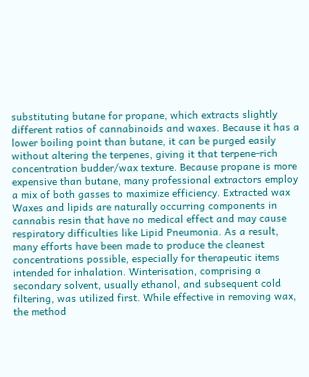substituting butane for propane, which extracts slightly different ratios of cannabinoids and waxes. Because it has a lower boiling point than butane, it can be purged easily without altering the terpenes, giving it that terpene-rich concentration budder/wax texture. Because propane is more expensive than butane, many professional extractors employ a mix of both gasses to maximize efficiency. Extracted wax Waxes and lipids are naturally occurring components in cannabis resin that have no medical effect and may cause respiratory difficulties like Lipid Pneumonia. As a result, many efforts have been made to produce the cleanest concentrations possible, especially for therapeutic items intended for inhalation. Winterisation, comprising a secondary solvent, usually ethanol, and subsequent cold filtering, was utilized first. While effective in removing wax, the method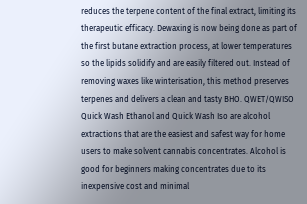reduces the terpene content of the final extract, limiting its therapeutic efficacy. Dewaxing is now being done as part of the first butane extraction process, at lower temperatures so the lipids solidify and are easily filtered out. Instead of removing waxes like winterisation, this method preserves terpenes and delivers a clean and tasty BHO. QWET/QWISO Quick Wash Ethanol and Quick Wash Iso are alcohol extractions that are the easiest and safest way for home users to make solvent cannabis concentrates. Alcohol is good for beginners making concentrates due to its inexpensive cost and minimal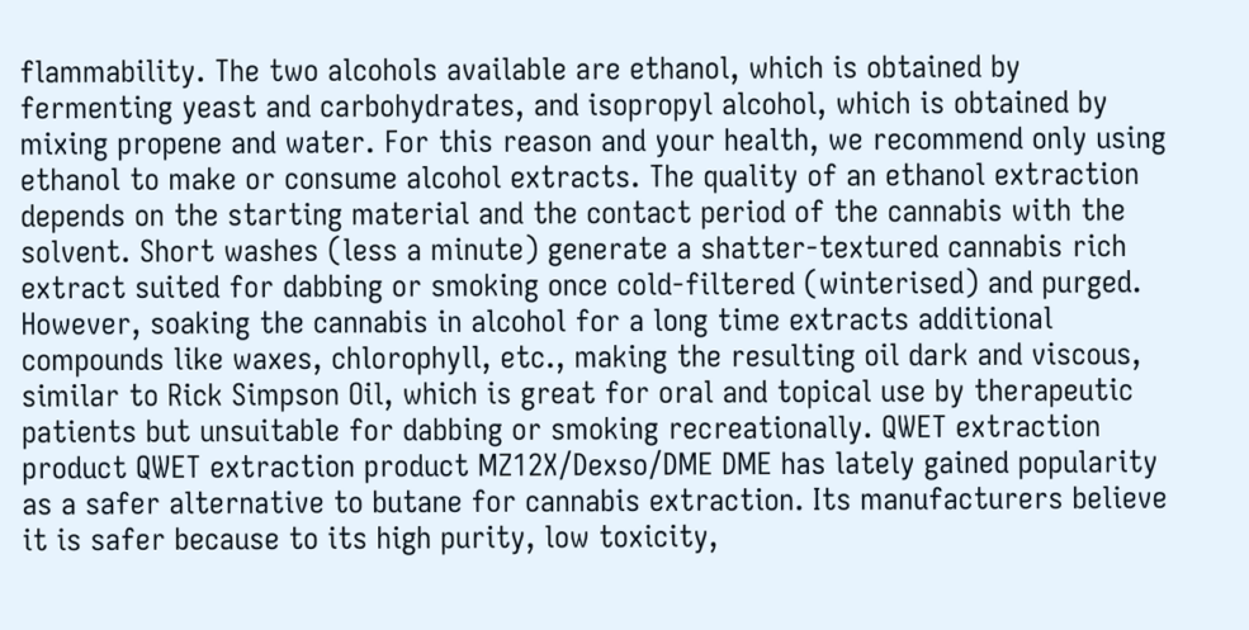flammability. The two alcohols available are ethanol, which is obtained by fermenting yeast and carbohydrates, and isopropyl alcohol, which is obtained by mixing propene and water. For this reason and your health, we recommend only using ethanol to make or consume alcohol extracts. The quality of an ethanol extraction depends on the starting material and the contact period of the cannabis with the solvent. Short washes (less a minute) generate a shatter-textured cannabis rich extract suited for dabbing or smoking once cold-filtered (winterised) and purged. However, soaking the cannabis in alcohol for a long time extracts additional compounds like waxes, chlorophyll, etc., making the resulting oil dark and viscous, similar to Rick Simpson Oil, which is great for oral and topical use by therapeutic patients but unsuitable for dabbing or smoking recreationally. QWET extraction product QWET extraction product MZ12X/Dexso/DME DME has lately gained popularity as a safer alternative to butane for cannabis extraction. Its manufacturers believe it is safer because to its high purity, low toxicity,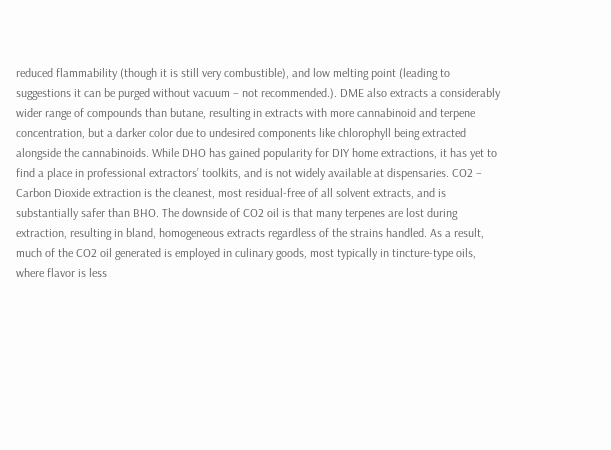reduced flammability (though it is still very combustible), and low melting point (leading to suggestions it can be purged without vacuum – not recommended.). DME also extracts a considerably wider range of compounds than butane, resulting in extracts with more cannabinoid and terpene concentration, but a darker color due to undesired components like chlorophyll being extracted alongside the cannabinoids. While DHO has gained popularity for DIY home extractions, it has yet to find a place in professional extractors’ toolkits, and is not widely available at dispensaries. CO2 – Carbon Dioxide extraction is the cleanest, most residual-free of all solvent extracts, and is substantially safer than BHO. The downside of CO2 oil is that many terpenes are lost during extraction, resulting in bland, homogeneous extracts regardless of the strains handled. As a result, much of the CO2 oil generated is employed in culinary goods, most typically in tincture-type oils, where flavor is less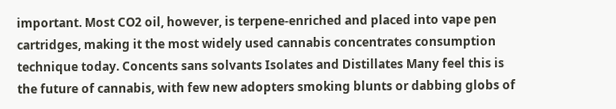important. Most CO2 oil, however, is terpene-enriched and placed into vape pen cartridges, making it the most widely used cannabis concentrates consumption technique today. Concents sans solvants Isolates and Distillates Many feel this is the future of cannabis, with few new adopters smoking blunts or dabbing globs of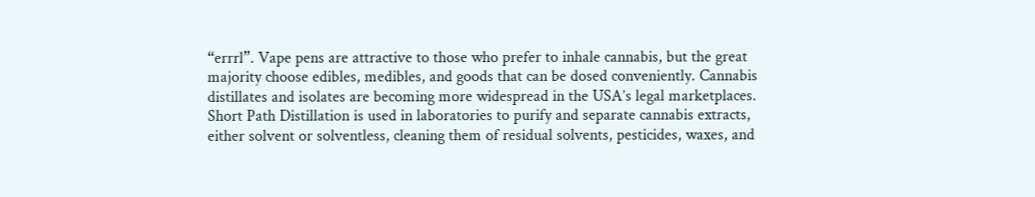“errrl”. Vape pens are attractive to those who prefer to inhale cannabis, but the great majority choose edibles, medibles, and goods that can be dosed conveniently. Cannabis distillates and isolates are becoming more widespread in the USA’s legal marketplaces. Short Path Distillation is used in laboratories to purify and separate cannabis extracts, either solvent or solventless, cleaning them of residual solvents, pesticides, waxes, and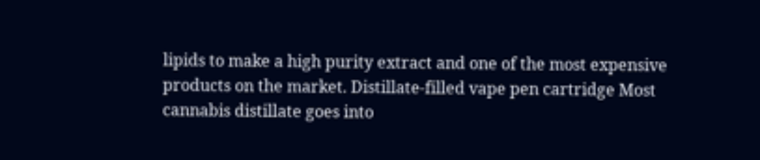lipids to make a high purity extract and one of the most expensive products on the market. Distillate-filled vape pen cartridge Most cannabis distillate goes into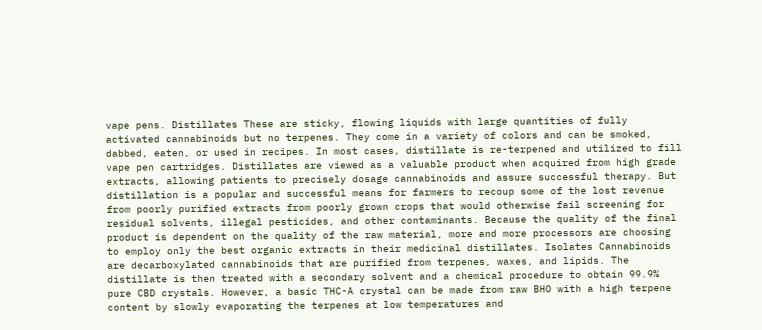vape pens. Distillates These are sticky, flowing liquids with large quantities of fully activated cannabinoids but no terpenes. They come in a variety of colors and can be smoked, dabbed, eaten, or used in recipes. In most cases, distillate is re-terpened and utilized to fill vape pen cartridges. Distillates are viewed as a valuable product when acquired from high grade extracts, allowing patients to precisely dosage cannabinoids and assure successful therapy. But distillation is a popular and successful means for farmers to recoup some of the lost revenue from poorly purified extracts from poorly grown crops that would otherwise fail screening for residual solvents, illegal pesticides, and other contaminants. Because the quality of the final product is dependent on the quality of the raw material, more and more processors are choosing to employ only the best organic extracts in their medicinal distillates. Isolates Cannabinoids are decarboxylated cannabinoids that are purified from terpenes, waxes, and lipids. The distillate is then treated with a secondary solvent and a chemical procedure to obtain 99.9% pure CBD crystals. However, a basic THC-A crystal can be made from raw BHO with a high terpene content by slowly evaporating the terpenes at low temperatures and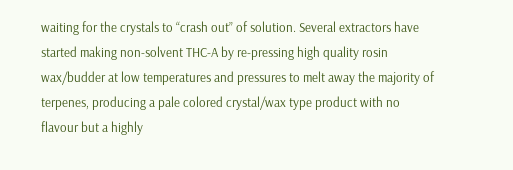waiting for the crystals to “crash out” of solution. Several extractors have started making non-solvent THC-A by re-pressing high quality rosin wax/budder at low temperatures and pressures to melt away the majority of terpenes, producing a pale colored crystal/wax type product with no flavour but a highly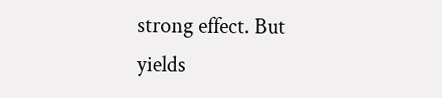strong effect. But yields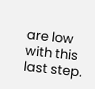are low with this last step.